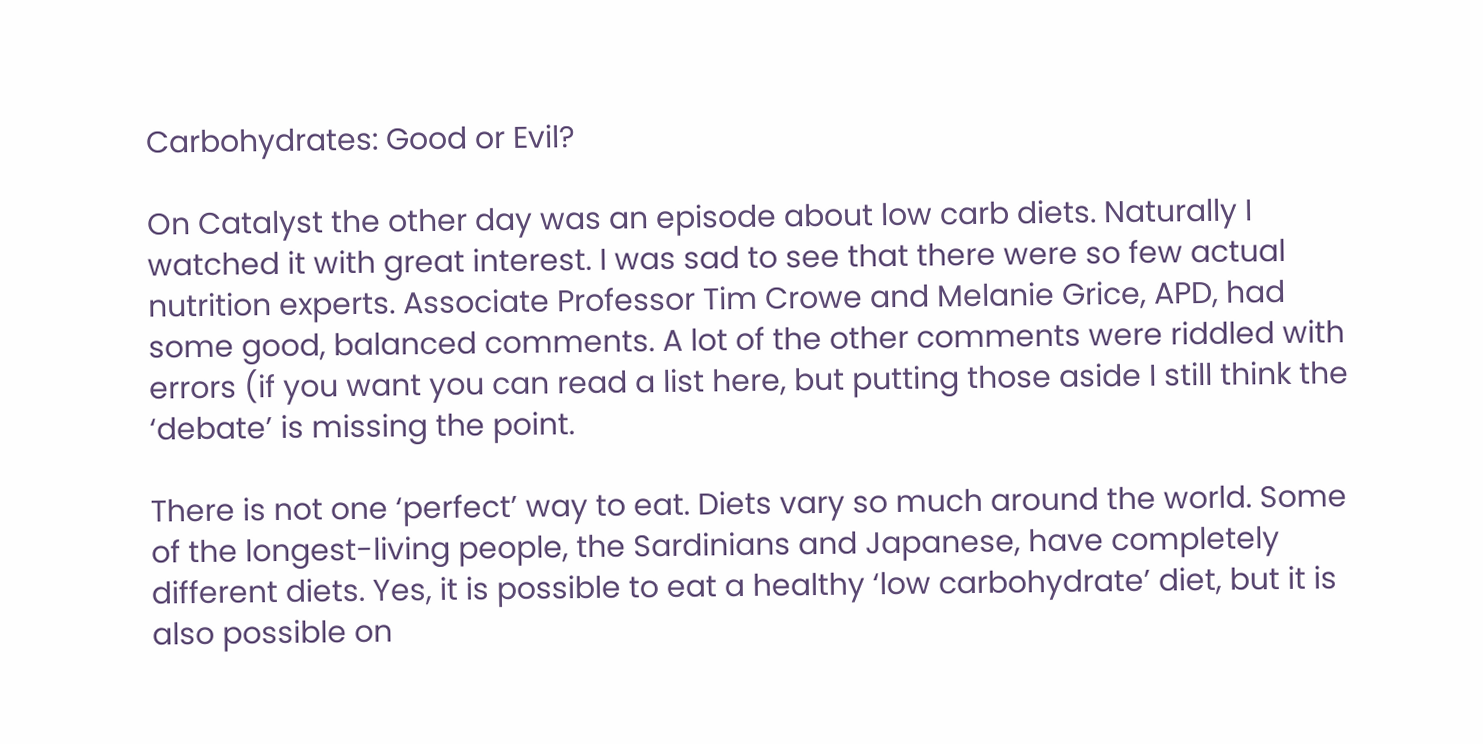Carbohydrates: Good or Evil?

On Catalyst the other day was an episode about low carb diets. Naturally I watched it with great interest. I was sad to see that there were so few actual nutrition experts. Associate Professor Tim Crowe and Melanie Grice, APD, had some good, balanced comments. A lot of the other comments were riddled with errors (if you want you can read a list here, but putting those aside I still think the ‘debate’ is missing the point.

There is not one ‘perfect’ way to eat. Diets vary so much around the world. Some of the longest-living people, the Sardinians and Japanese, have completely different diets. Yes, it is possible to eat a healthy ‘low carbohydrate’ diet, but it is also possible on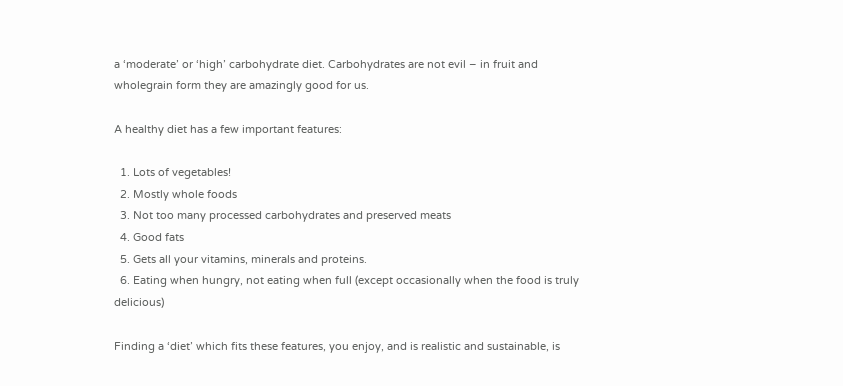a ‘moderate’ or ‘high’ carbohydrate diet. Carbohydrates are not evil – in fruit and wholegrain form they are amazingly good for us.

A healthy diet has a few important features:

  1. Lots of vegetables!
  2. Mostly whole foods
  3. Not too many processed carbohydrates and preserved meats
  4. Good fats
  5. Gets all your vitamins, minerals and proteins.
  6. Eating when hungry, not eating when full (except occasionally when the food is truly delicious)

Finding a ‘diet’ which fits these features, you enjoy, and is realistic and sustainable, is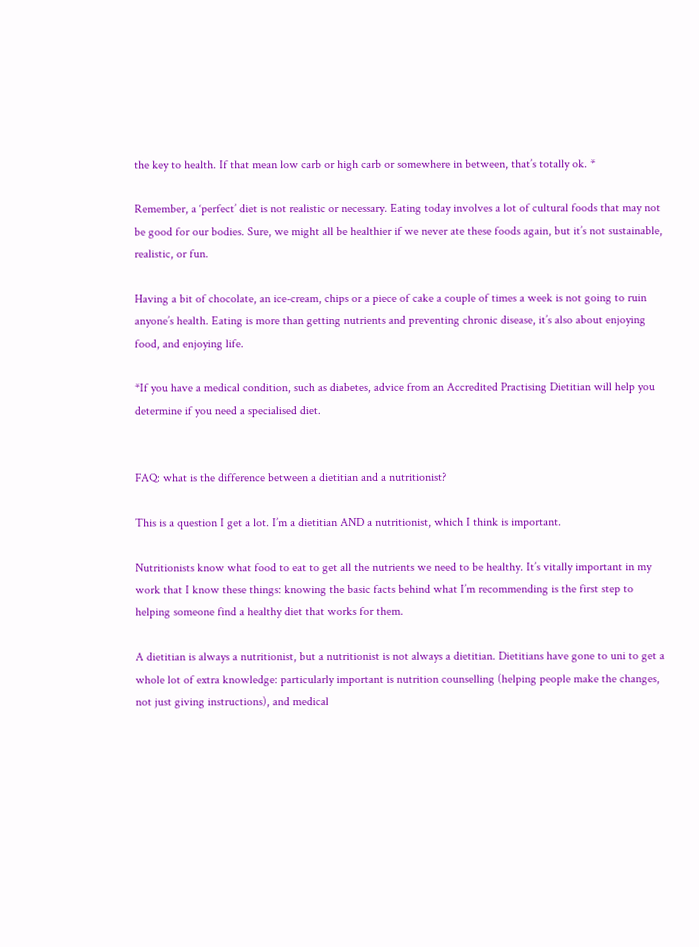the key to health. If that mean low carb or high carb or somewhere in between, that’s totally ok. *

Remember, a ‘perfect’ diet is not realistic or necessary. Eating today involves a lot of cultural foods that may not be good for our bodies. Sure, we might all be healthier if we never ate these foods again, but it’s not sustainable, realistic, or fun.

Having a bit of chocolate, an ice-cream, chips or a piece of cake a couple of times a week is not going to ruin anyone’s health. Eating is more than getting nutrients and preventing chronic disease, it’s also about enjoying food, and enjoying life.

*If you have a medical condition, such as diabetes, advice from an Accredited Practising Dietitian will help you determine if you need a specialised diet.


FAQ: what is the difference between a dietitian and a nutritionist?

This is a question I get a lot. I’m a dietitian AND a nutritionist, which I think is important.

Nutritionists know what food to eat to get all the nutrients we need to be healthy. It’s vitally important in my work that I know these things: knowing the basic facts behind what I’m recommending is the first step to helping someone find a healthy diet that works for them.

A dietitian is always a nutritionist, but a nutritionist is not always a dietitian. Dietitians have gone to uni to get a whole lot of extra knowledge: particularly important is nutrition counselling (helping people make the changes, not just giving instructions), and medical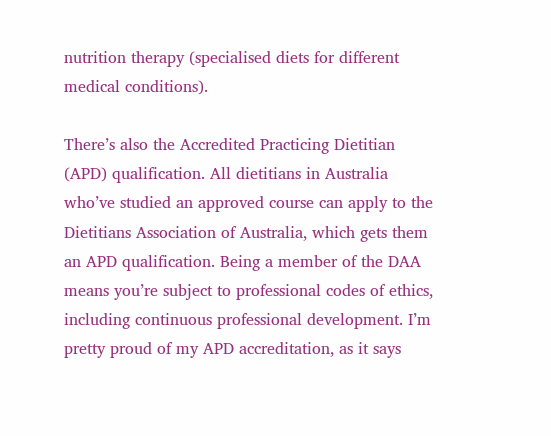nutrition therapy (specialised diets for different medical conditions).

There’s also the Accredited Practicing Dietitian (APD) qualification. All dietitians in Australia who’ve studied an approved course can apply to the Dietitians Association of Australia, which gets them an APD qualification. Being a member of the DAA means you’re subject to professional codes of ethics, including continuous professional development. I’m pretty proud of my APD accreditation, as it says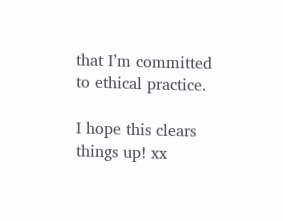that I’m committed to ethical practice.

I hope this clears things up! xx